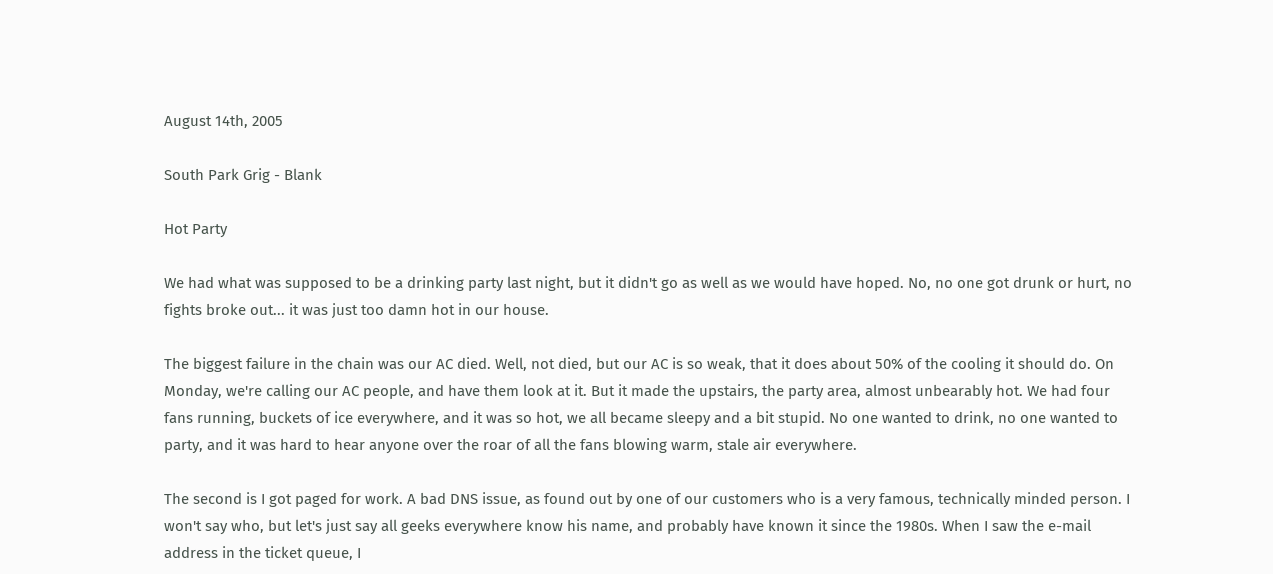August 14th, 2005

South Park Grig - Blank

Hot Party

We had what was supposed to be a drinking party last night, but it didn't go as well as we would have hoped. No, no one got drunk or hurt, no fights broke out... it was just too damn hot in our house.

The biggest failure in the chain was our AC died. Well, not died, but our AC is so weak, that it does about 50% of the cooling it should do. On Monday, we're calling our AC people, and have them look at it. But it made the upstairs, the party area, almost unbearably hot. We had four fans running, buckets of ice everywhere, and it was so hot, we all became sleepy and a bit stupid. No one wanted to drink, no one wanted to party, and it was hard to hear anyone over the roar of all the fans blowing warm, stale air everywhere.

The second is I got paged for work. A bad DNS issue, as found out by one of our customers who is a very famous, technically minded person. I won't say who, but let's just say all geeks everywhere know his name, and probably have known it since the 1980s. When I saw the e-mail address in the ticket queue, I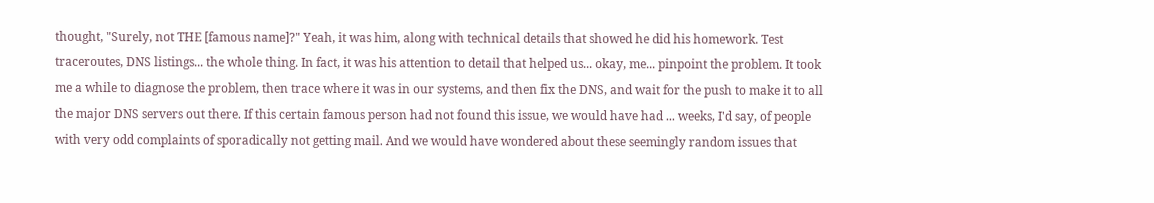thought, "Surely, not THE [famous name]?" Yeah, it was him, along with technical details that showed he did his homework. Test traceroutes, DNS listings... the whole thing. In fact, it was his attention to detail that helped us... okay, me... pinpoint the problem. It took me a while to diagnose the problem, then trace where it was in our systems, and then fix the DNS, and wait for the push to make it to all the major DNS servers out there. If this certain famous person had not found this issue, we would have had ... weeks, I'd say, of people with very odd complaints of sporadically not getting mail. And we would have wondered about these seemingly random issues that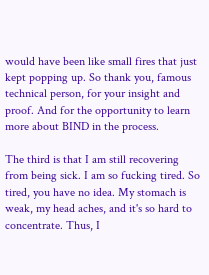would have been like small fires that just kept popping up. So thank you, famous technical person, for your insight and proof. And for the opportunity to learn more about BIND in the process.

The third is that I am still recovering from being sick. I am so fucking tired. So tired, you have no idea. My stomach is weak, my head aches, and it's so hard to concentrate. Thus, I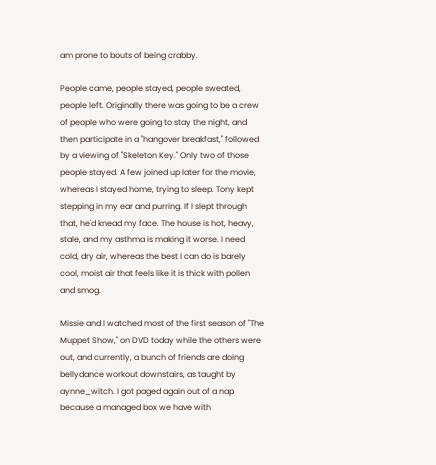am prone to bouts of being crabby.

People came, people stayed, people sweated, people left. Originally there was going to be a crew of people who were going to stay the night, and then participate in a "hangover breakfast," followed by a viewing of "Skeleton Key." Only two of those people stayed. A few joined up later for the movie, whereas I stayed home, trying to sleep. Tony kept stepping in my ear and purring. If I slept through that, he'd knead my face. The house is hot, heavy, stale, and my asthma is making it worse. I need cold, dry air, whereas the best I can do is barely cool, moist air that feels like it is thick with pollen and smog.

Missie and I watched most of the first season of "The Muppet Show," on DVD today while the others were out, and currently, a bunch of friends are doing bellydance workout downstairs, as taught by aynne_witch. I got paged again out of a nap because a managed box we have with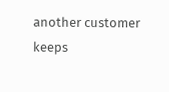another customer keeps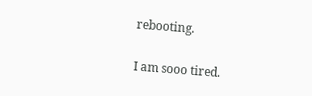rebooting.

I am sooo tired.